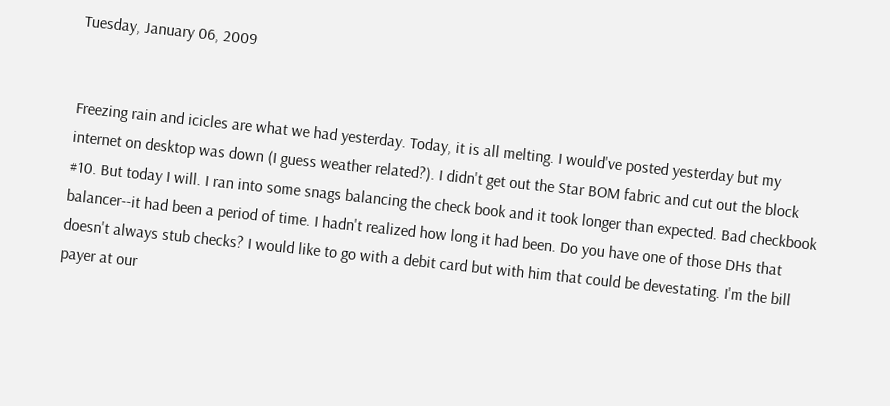Tuesday, January 06, 2009


Freezing rain and icicles are what we had yesterday. Today, it is all melting. I would've posted yesterday but my internet on desktop was down (I guess weather related?). I didn't get out the Star BOM fabric and cut out the block #10. But today I will. I ran into some snags balancing the check book and it took longer than expected. Bad checkbook balancer--it had been a period of time. I hadn't realized how long it had been. Do you have one of those DHs that doesn't always stub checks? I would like to go with a debit card but with him that could be devestating. I'm the bill payer at our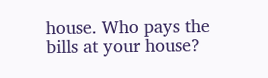house. Who pays the bills at your house?